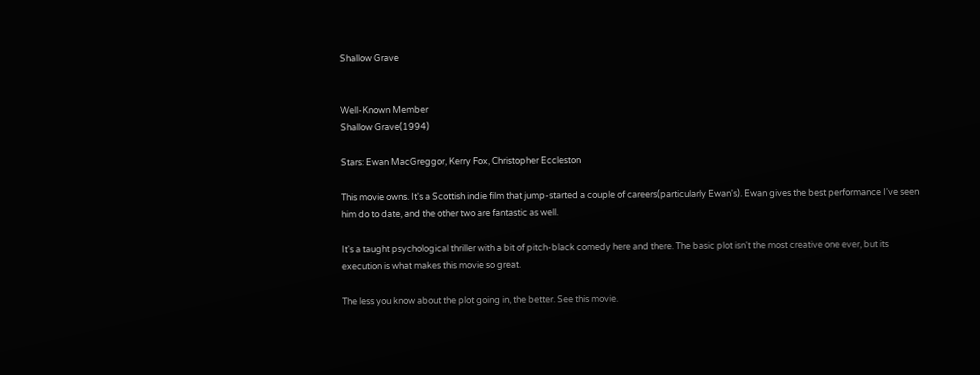Shallow Grave


Well-Known Member
Shallow Grave(1994)

Stars: Ewan MacGreggor, Kerry Fox, Christopher Eccleston

This movie owns. It's a Scottish indie film that jump-started a couple of careers(particularly Ewan's). Ewan gives the best performance I've seen him do to date, and the other two are fantastic as well.

It's a taught psychological thriller with a bit of pitch-black comedy here and there. The basic plot isn't the most creative one ever, but its execution is what makes this movie so great.

The less you know about the plot going in, the better. See this movie.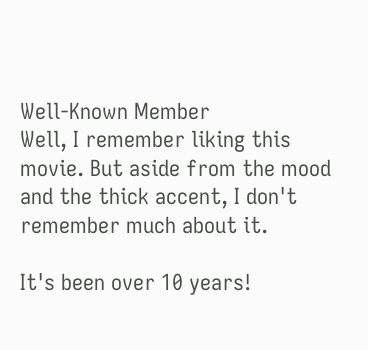Well-Known Member
Well, I remember liking this movie. But aside from the mood and the thick accent, I don't remember much about it.

It's been over 10 years!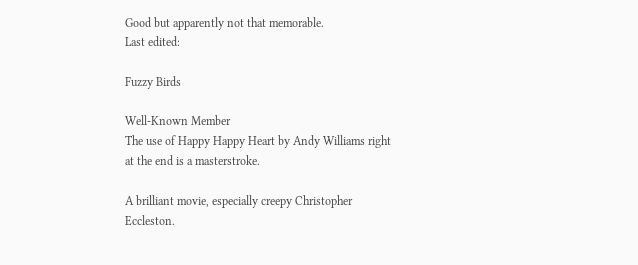Good but apparently not that memorable.
Last edited:

Fuzzy Birds

Well-Known Member
The use of Happy Happy Heart by Andy Williams right at the end is a masterstroke.

A brilliant movie, especially creepy Christopher Eccleston.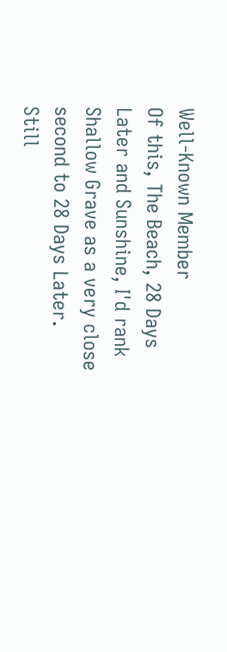Well-Known Member
Of this, The Beach, 28 Days Later and Sunshine, I'd rank Shallow Grave as a very close second to 28 Days Later. Still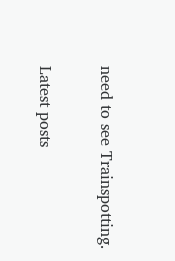need to see Trainspotting.

Latest posts